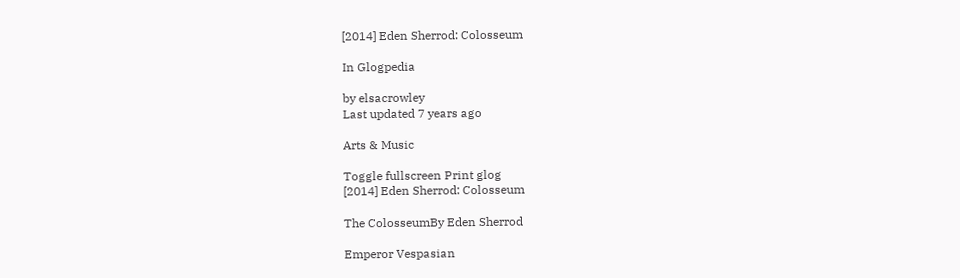[2014] Eden Sherrod: Colosseum

In Glogpedia

by elsacrowley
Last updated 7 years ago

Arts & Music

Toggle fullscreen Print glog
[2014] Eden Sherrod: Colosseum

The ColosseumBy Eden Sherrod

Emperor Vespasian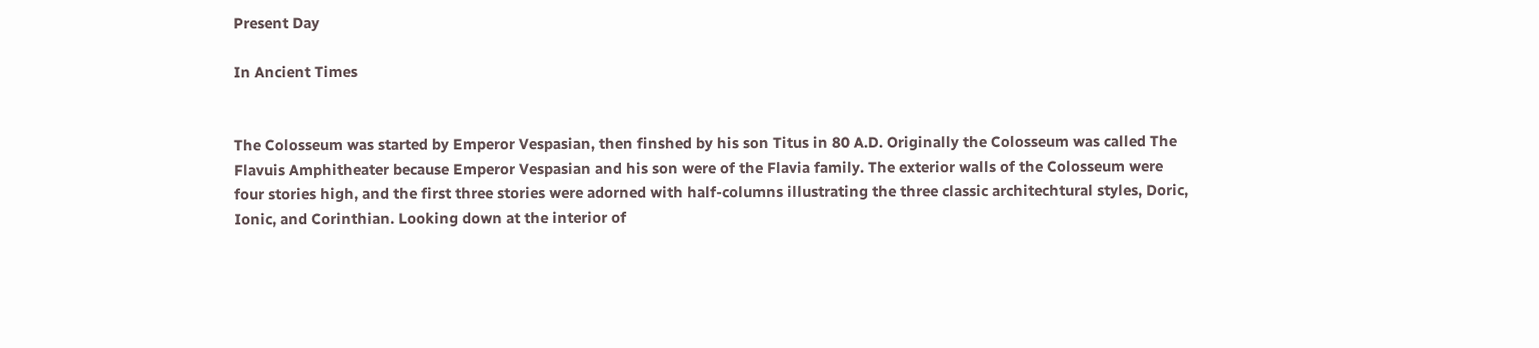Present Day

In Ancient Times


The Colosseum was started by Emperor Vespasian, then finshed by his son Titus in 80 A.D. Originally the Colosseum was called The Flavuis Amphitheater because Emperor Vespasian and his son were of the Flavia family. The exterior walls of the Colosseum were four stories high, and the first three stories were adorned with half-columns illustrating the three classic architechtural styles, Doric, Ionic, and Corinthian. Looking down at the interior of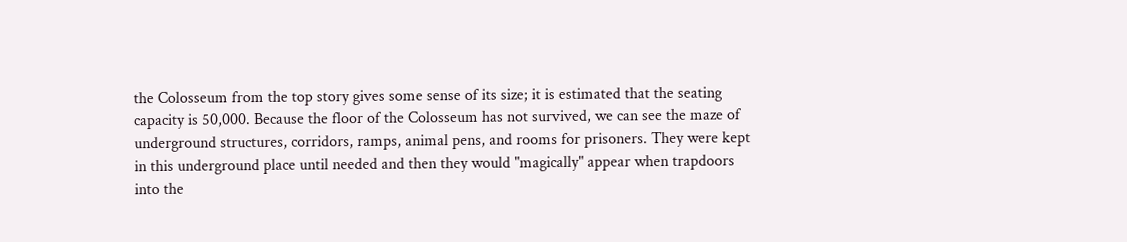the Colosseum from the top story gives some sense of its size; it is estimated that the seating capacity is 50,000. Because the floor of the Colosseum has not survived, we can see the maze of underground structures, corridors, ramps, animal pens, and rooms for prisoners. They were kept in this underground place until needed and then they would "magically" appear when trapdoors into the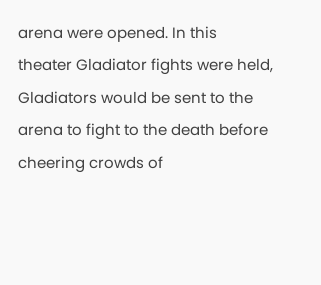arena were opened. In this theater Gladiator fights were held, Gladiators would be sent to the arena to fight to the death before cheering crowds of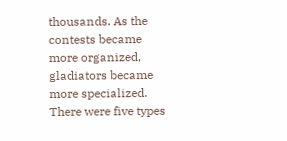thousands. As the contests became more organized, gladiators became more specialized. There were five types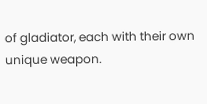of gladiator, each with their own unique weapon.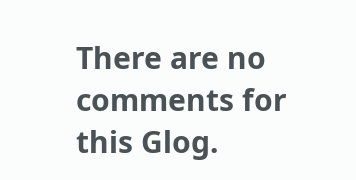There are no comments for this Glog.